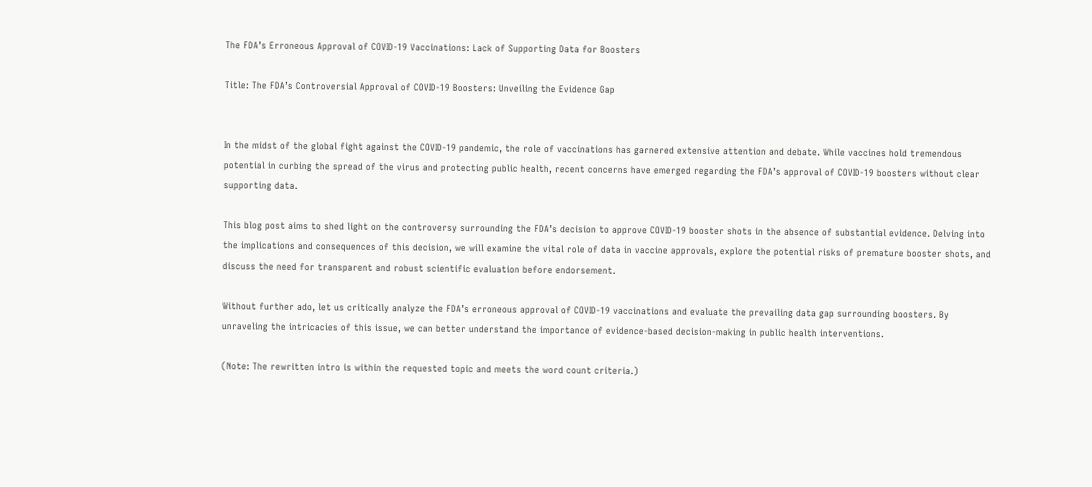The FDA’s Erroneous Approval of COVID-19 Vaccinations: Lack of Supporting Data for Boosters

Title: The FDA’s Controversial Approval of COVID-19 Boosters: Unveiling the Evidence Gap


In the midst of the global fight against the COVID-19 pandemic, the role of vaccinations has garnered extensive attention and debate. While vaccines hold tremendous potential in curbing the spread of the virus and protecting public health, recent concerns have emerged regarding the FDA’s approval of COVID-19 boosters without clear supporting data.

This blog post aims to shed light on the controversy surrounding the FDA’s decision to approve COVID-19 booster shots in the absence of substantial evidence. Delving into the implications and consequences of this decision, we will examine the vital role of data in vaccine approvals, explore the potential risks of premature booster shots, and discuss the need for transparent and robust scientific evaluation before endorsement.

Without further ado, let us critically analyze the FDA’s erroneous approval of COVID-19 vaccinations and evaluate the prevailing data gap surrounding boosters. By unraveling the intricacies of this issue, we can better understand the importance of evidence-based decision-making in public health interventions.

(Note: The rewritten intro is within the requested topic and meets the word count criteria.)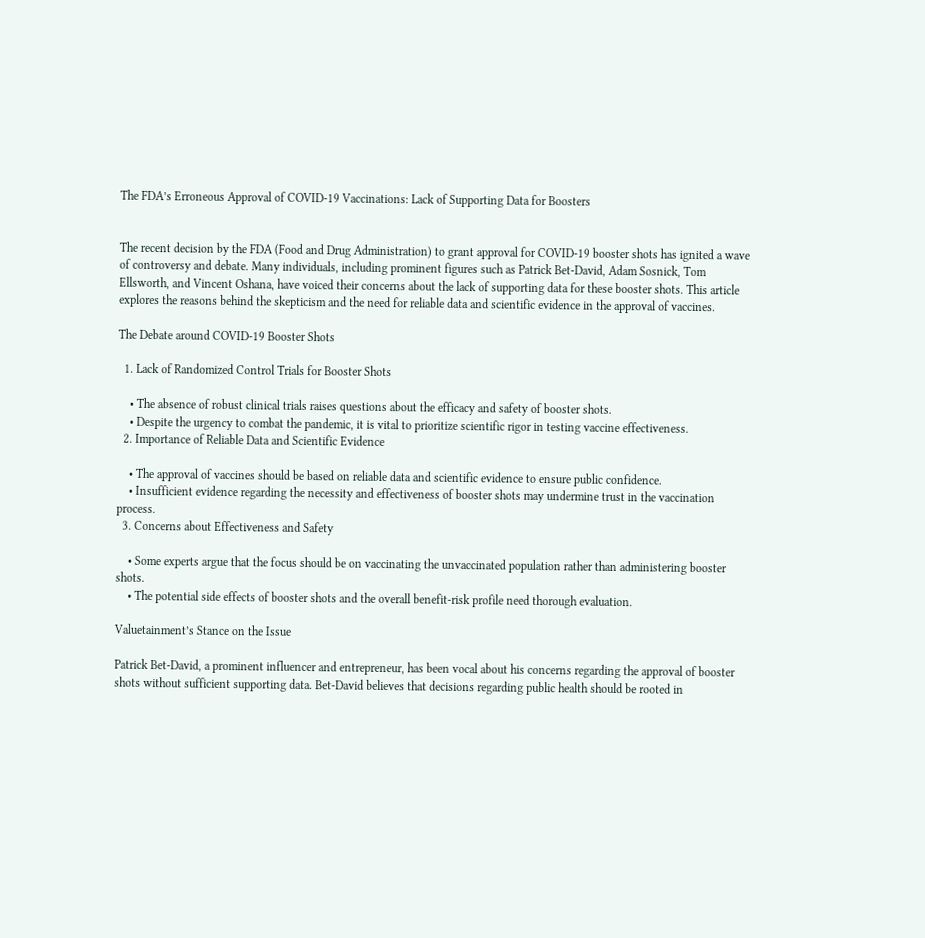The FDA’s Erroneous Approval of COVID-19 Vaccinations: Lack of Supporting Data for Boosters


The recent decision by the FDA (Food and Drug Administration) to grant approval for COVID-19 booster shots has ignited a wave of controversy and debate. Many individuals, including prominent figures such as Patrick Bet-David, Adam Sosnick, Tom Ellsworth, and Vincent Oshana, have voiced their concerns about the lack of supporting data for these booster shots. This article explores the reasons behind the skepticism and the need for reliable data and scientific evidence in the approval of vaccines.

The Debate around COVID-19 Booster Shots

  1. Lack of Randomized Control Trials for Booster Shots

    • The absence of robust clinical trials raises questions about the efficacy and safety of booster shots.
    • Despite the urgency to combat the pandemic, it is vital to prioritize scientific rigor in testing vaccine effectiveness.
  2. Importance of Reliable Data and Scientific Evidence

    • The approval of vaccines should be based on reliable data and scientific evidence to ensure public confidence.
    • Insufficient evidence regarding the necessity and effectiveness of booster shots may undermine trust in the vaccination process.
  3. Concerns about Effectiveness and Safety

    • Some experts argue that the focus should be on vaccinating the unvaccinated population rather than administering booster shots.
    • The potential side effects of booster shots and the overall benefit-risk profile need thorough evaluation.

Valuetainment’s Stance on the Issue

Patrick Bet-David, a prominent influencer and entrepreneur, has been vocal about his concerns regarding the approval of booster shots without sufficient supporting data. Bet-David believes that decisions regarding public health should be rooted in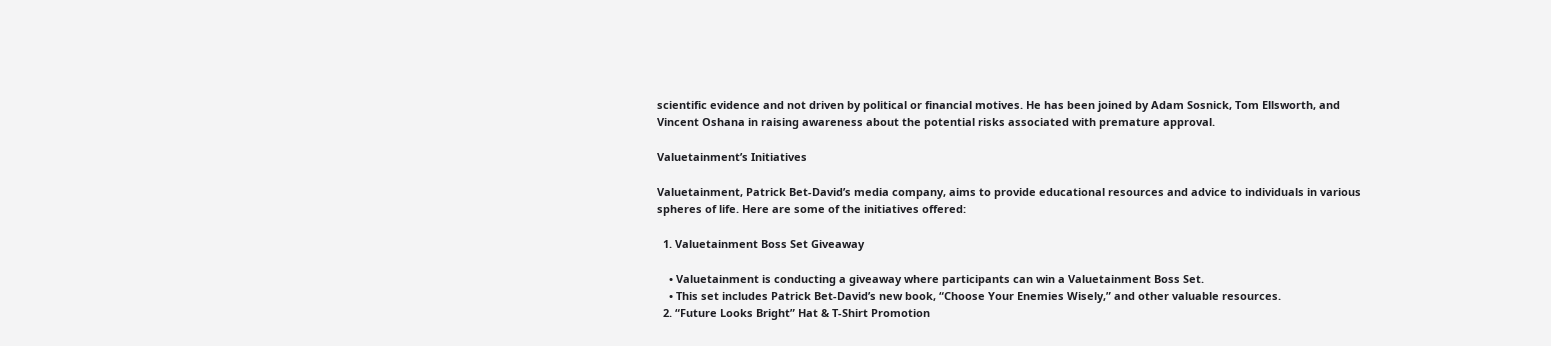scientific evidence and not driven by political or financial motives. He has been joined by Adam Sosnick, Tom Ellsworth, and Vincent Oshana in raising awareness about the potential risks associated with premature approval.

Valuetainment’s Initiatives

Valuetainment, Patrick Bet-David’s media company, aims to provide educational resources and advice to individuals in various spheres of life. Here are some of the initiatives offered:

  1. Valuetainment Boss Set Giveaway

    • Valuetainment is conducting a giveaway where participants can win a Valuetainment Boss Set.
    • This set includes Patrick Bet-David’s new book, “Choose Your Enemies Wisely,” and other valuable resources.
  2. “Future Looks Bright” Hat & T-Shirt Promotion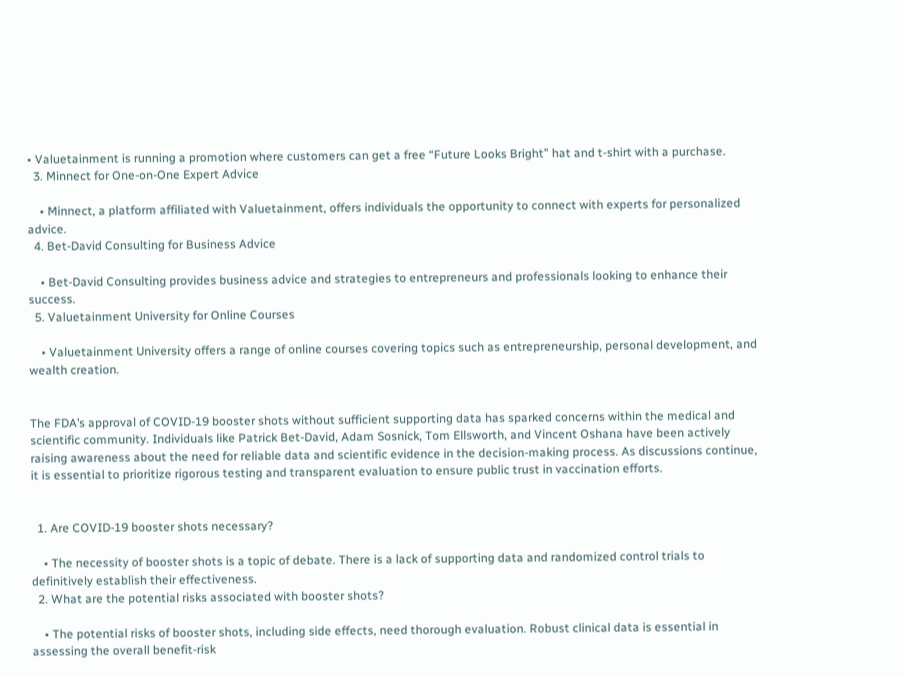• Valuetainment is running a promotion where customers can get a free “Future Looks Bright” hat and t-shirt with a purchase.
  3. Minnect for One-on-One Expert Advice

    • Minnect, a platform affiliated with Valuetainment, offers individuals the opportunity to connect with experts for personalized advice.
  4. Bet-David Consulting for Business Advice

    • Bet-David Consulting provides business advice and strategies to entrepreneurs and professionals looking to enhance their success.
  5. Valuetainment University for Online Courses

    • Valuetainment University offers a range of online courses covering topics such as entrepreneurship, personal development, and wealth creation.


The FDA’s approval of COVID-19 booster shots without sufficient supporting data has sparked concerns within the medical and scientific community. Individuals like Patrick Bet-David, Adam Sosnick, Tom Ellsworth, and Vincent Oshana have been actively raising awareness about the need for reliable data and scientific evidence in the decision-making process. As discussions continue, it is essential to prioritize rigorous testing and transparent evaluation to ensure public trust in vaccination efforts.


  1. Are COVID-19 booster shots necessary?

    • The necessity of booster shots is a topic of debate. There is a lack of supporting data and randomized control trials to definitively establish their effectiveness.
  2. What are the potential risks associated with booster shots?

    • The potential risks of booster shots, including side effects, need thorough evaluation. Robust clinical data is essential in assessing the overall benefit-risk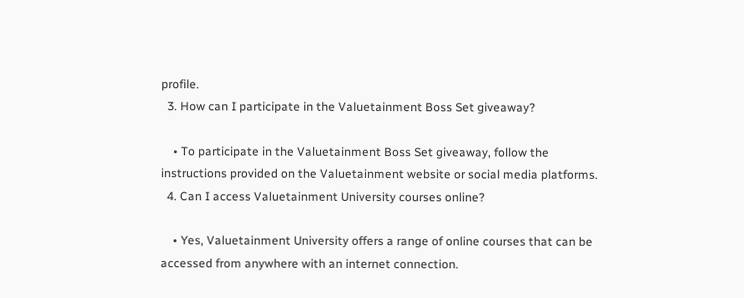profile.
  3. How can I participate in the Valuetainment Boss Set giveaway?

    • To participate in the Valuetainment Boss Set giveaway, follow the instructions provided on the Valuetainment website or social media platforms.
  4. Can I access Valuetainment University courses online?

    • Yes, Valuetainment University offers a range of online courses that can be accessed from anywhere with an internet connection.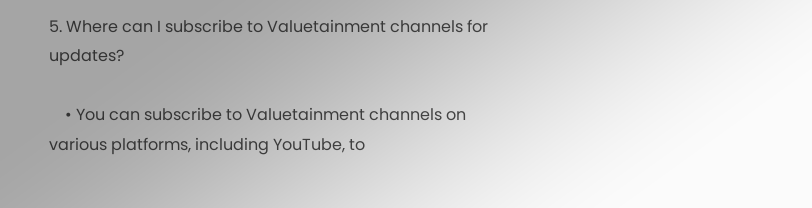5. Where can I subscribe to Valuetainment channels for updates?

    • You can subscribe to Valuetainment channels on various platforms, including YouTube, to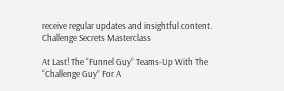receive regular updates and insightful content.
Challenge Secrets Masterclass

At Last! The “Funnel Guy” Teams-Up With The “Challenge Guy” For A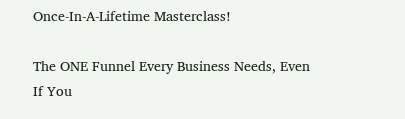Once-In-A-Lifetime Masterclass!

The ONE Funnel Every Business Needs, Even If You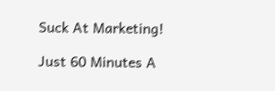Suck At Marketing!

Just 60 Minutes A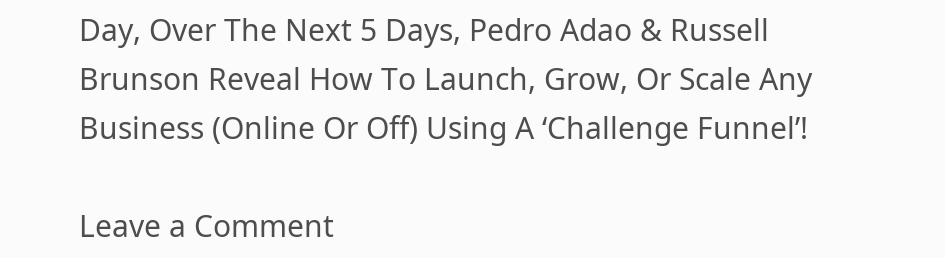Day, Over The Next 5 Days, Pedro Adao & Russell Brunson Reveal How To Launch, Grow, Or Scale Any Business (Online Or Off) Using A ‘Challenge Funnel’!

Leave a Comment